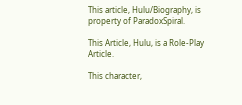This article, Hulu/Biography, is property of ParadoxSpiral.

This Article, Hulu, is a Role-Play Article.

This character,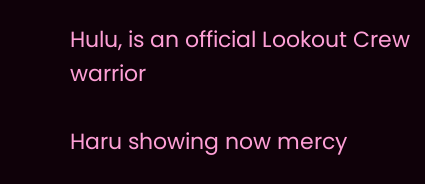Hulu, is an official Lookout Crew warrior

Haru showing now mercy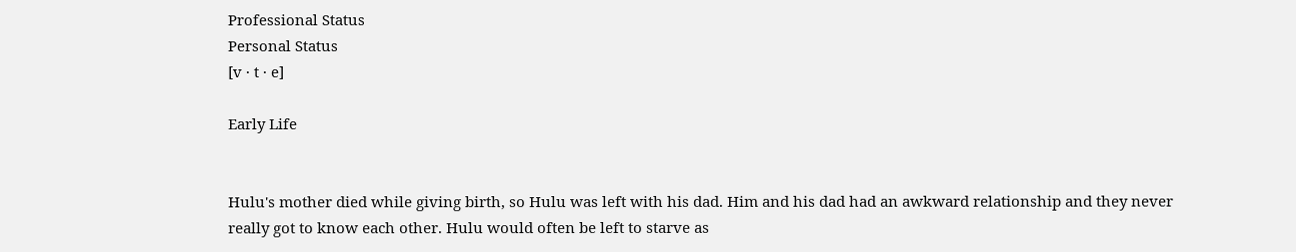Professional Status
Personal Status
[v · t · e]

Early Life


Hulu's mother died while giving birth, so Hulu was left with his dad. Him and his dad had an awkward relationship and they never really got to know each other. Hulu would often be left to starve as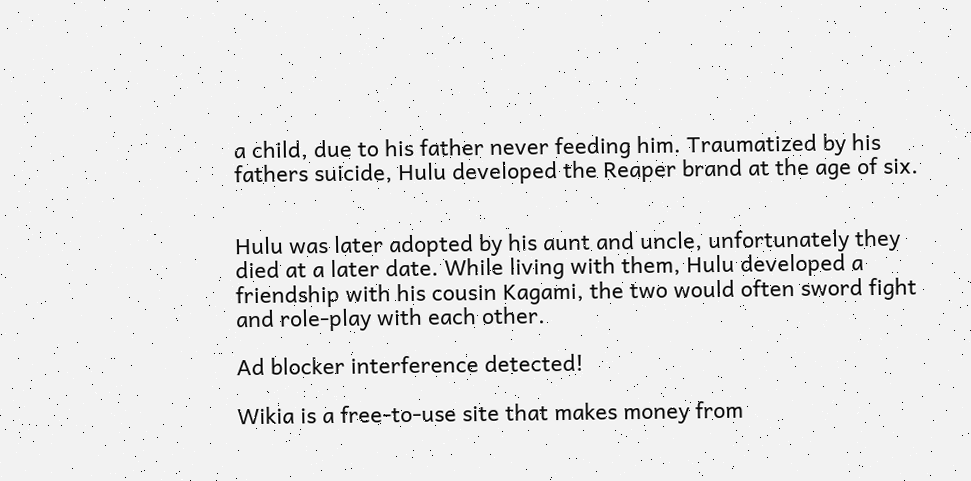a child, due to his father never feeding him. Traumatized by his fathers suicide, Hulu developed the Reaper brand at the age of six.


Hulu was later adopted by his aunt and uncle, unfortunately they died at a later date. While living with them, Hulu developed a friendship with his cousin Kagami, the two would often sword fight and role-play with each other.

Ad blocker interference detected!

Wikia is a free-to-use site that makes money from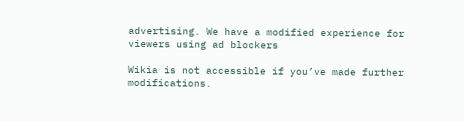advertising. We have a modified experience for viewers using ad blockers

Wikia is not accessible if you’ve made further modifications.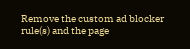Remove the custom ad blocker rule(s) and the page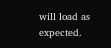will load as expected.